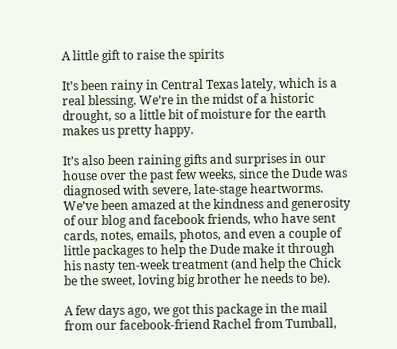A little gift to raise the spirits

It’s been rainy in Central Texas lately, which is a real blessing. We’re in the midst of a historic drought, so a little bit of moisture for the earth makes us pretty happy.

It’s also been raining gifts and surprises in our house over the past few weeks, since the Dude was diagnosed with severe, late-stage heartworms. We’ve been amazed at the kindness and generosity of our blog and facebook friends, who have sent cards, notes, emails, photos, and even a couple of little packages to help the Dude make it through his nasty ten-week treatment (and help the Chick be the sweet, loving big brother he needs to be).

A few days ago, we got this package in the mail from our facebook-friend Rachel from Tumball,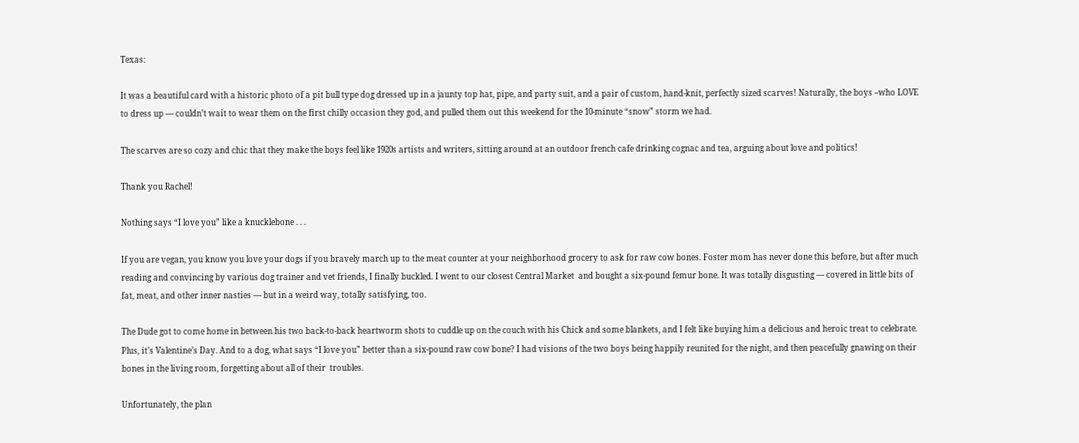Texas:

It was a beautiful card with a historic photo of a pit bull type dog dressed up in a jaunty top hat, pipe, and party suit, and a pair of custom, hand-knit, perfectly sized scarves! Naturally, the boys –who LOVE to dress up — couldn’t wait to wear them on the first chilly occasion they god, and pulled them out this weekend for the 10-minute “snow” storm we had.

The scarves are so cozy and chic that they make the boys feel like 1920s artists and writers, sitting around at an outdoor french cafe drinking cognac and tea, arguing about love and politics!

Thank you Rachel!

Nothing says “I love you” like a knucklebone . . .

If you are vegan, you know you love your dogs if you bravely march up to the meat counter at your neighborhood grocery to ask for raw cow bones. Foster mom has never done this before, but after much reading and convincing by various dog trainer and vet friends, I finally buckled. I went to our closest Central Market  and bought a six-pound femur bone. It was totally disgusting — covered in little bits of fat, meat, and other inner nasties — but in a weird way, totally satisfying, too.

The Dude got to come home in between his two back-to-back heartworm shots to cuddle up on the couch with his Chick and some blankets, and I felt like buying him a delicious and heroic treat to celebrate. Plus, it’s Valentine’s Day. And to a dog, what says “I love you” better than a six-pound raw cow bone? I had visions of the two boys being happily reunited for the night, and then peacefully gnawing on their bones in the living room, forgetting about all of their  troubles.

Unfortunately, the plan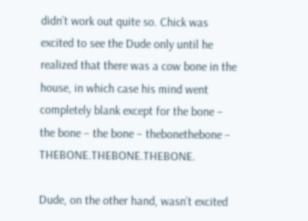didn’t work out quite so. Chick was excited to see the Dude only until he realized that there was a cow bone in the house, in which case his mind went completely blank except for the bone – the bone – the bone – thebonethebone – THEBONE.THEBONE.THEBONE.

Dude, on the other hand, wasn’t excited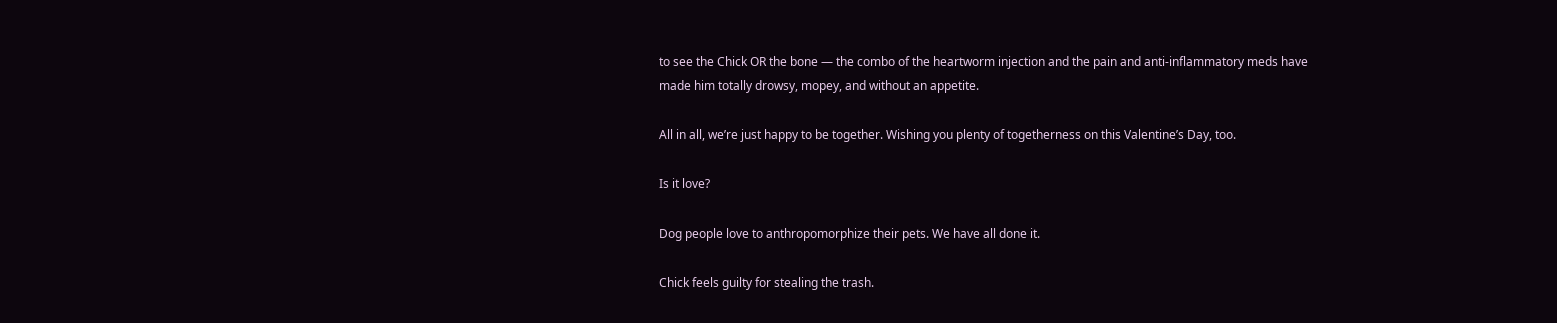to see the Chick OR the bone — the combo of the heartworm injection and the pain and anti-inflammatory meds have made him totally drowsy, mopey, and without an appetite.

All in all, we’re just happy to be together. Wishing you plenty of togetherness on this Valentine’s Day, too.

Is it love?

Dog people love to anthropomorphize their pets. We have all done it.

Chick feels guilty for stealing the trash.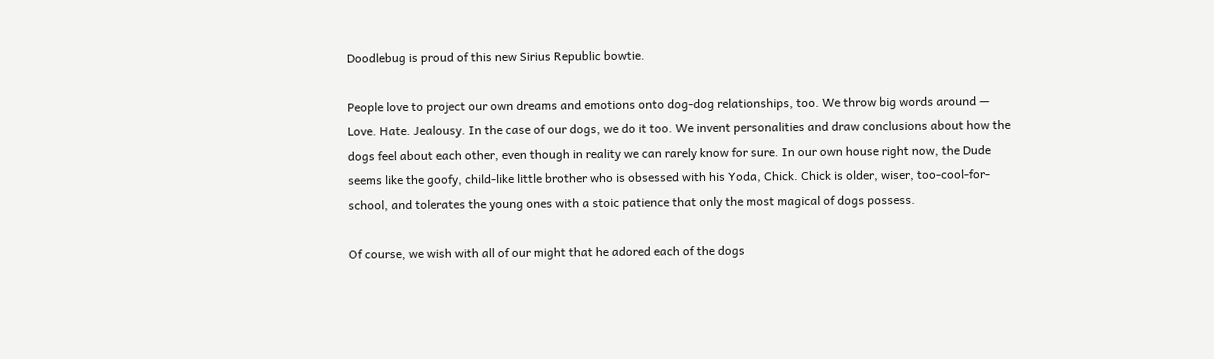Doodlebug is proud of this new Sirius Republic bowtie.

People love to project our own dreams and emotions onto dog-dog relationships, too. We throw big words around — Love. Hate. Jealousy. In the case of our dogs, we do it too. We invent personalities and draw conclusions about how the dogs feel about each other, even though in reality we can rarely know for sure. In our own house right now, the Dude seems like the goofy, child-like little brother who is obsessed with his Yoda, Chick. Chick is older, wiser, too-cool-for-school, and tolerates the young ones with a stoic patience that only the most magical of dogs possess.

Of course, we wish with all of our might that he adored each of the dogs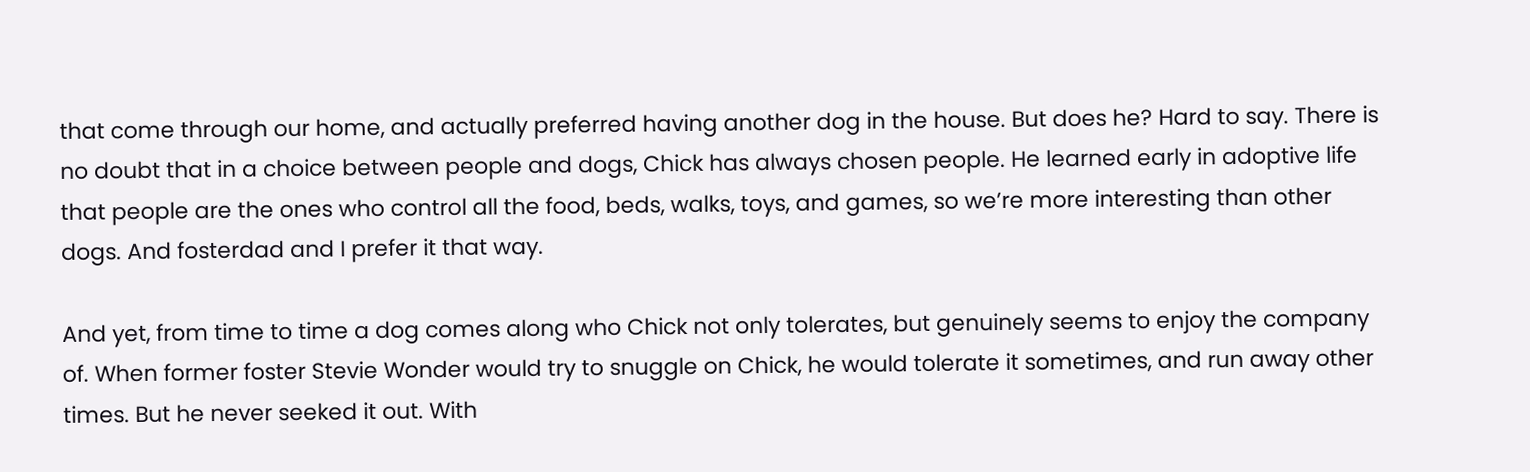that come through our home, and actually preferred having another dog in the house. But does he? Hard to say. There is no doubt that in a choice between people and dogs, Chick has always chosen people. He learned early in adoptive life that people are the ones who control all the food, beds, walks, toys, and games, so we’re more interesting than other dogs. And fosterdad and I prefer it that way.

And yet, from time to time a dog comes along who Chick not only tolerates, but genuinely seems to enjoy the company of. When former foster Stevie Wonder would try to snuggle on Chick, he would tolerate it sometimes, and run away other times. But he never seeked it out. With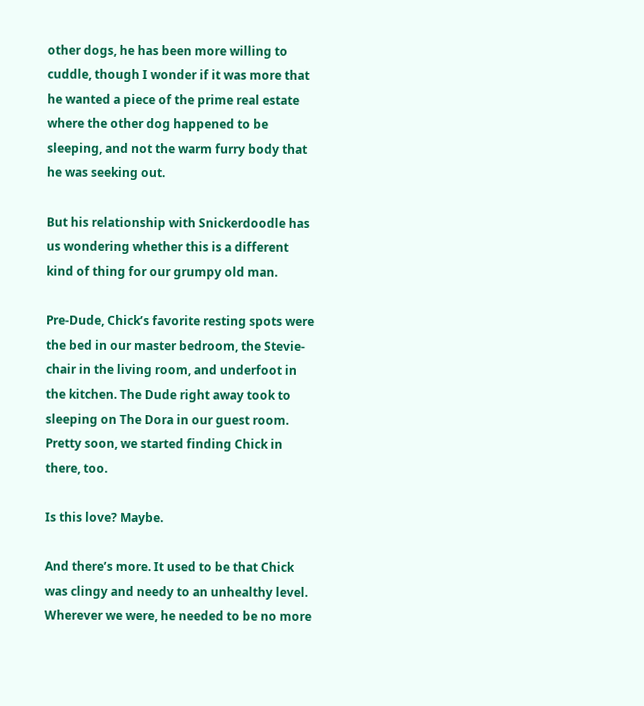other dogs, he has been more willing to cuddle, though I wonder if it was more that he wanted a piece of the prime real estate where the other dog happened to be sleeping, and not the warm furry body that he was seeking out.

But his relationship with Snickerdoodle has us wondering whether this is a different kind of thing for our grumpy old man.

Pre-Dude, Chick’s favorite resting spots were the bed in our master bedroom, the Stevie-chair in the living room, and underfoot in the kitchen. The Dude right away took to sleeping on The Dora in our guest room. Pretty soon, we started finding Chick in there, too.

Is this love? Maybe.

And there’s more. It used to be that Chick was clingy and needy to an unhealthy level. Wherever we were, he needed to be no more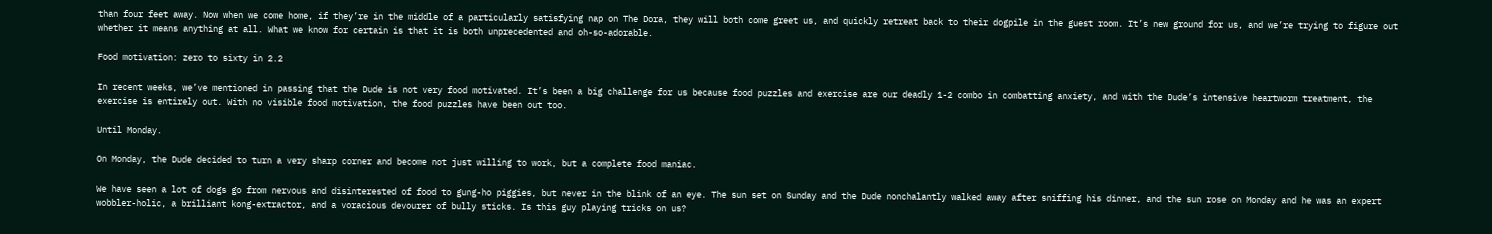than four feet away. Now when we come home, if they’re in the middle of a particularly satisfying nap on The Dora, they will both come greet us, and quickly retreat back to their dogpile in the guest room. It’s new ground for us, and we’re trying to figure out whether it means anything at all. What we know for certain is that it is both unprecedented and oh-so-adorable.

Food motivation: zero to sixty in 2.2

In recent weeks, we’ve mentioned in passing that the Dude is not very food motivated. It’s been a big challenge for us because food puzzles and exercise are our deadly 1-2 combo in combatting anxiety, and with the Dude’s intensive heartworm treatment, the exercise is entirely out. With no visible food motivation, the food puzzles have been out too.

Until Monday.

On Monday, the Dude decided to turn a very sharp corner and become not just willing to work, but a complete food maniac.

We have seen a lot of dogs go from nervous and disinterested of food to gung-ho piggies, but never in the blink of an eye. The sun set on Sunday and the Dude nonchalantly walked away after sniffing his dinner, and the sun rose on Monday and he was an expert wobbler-holic, a brilliant kong-extractor, and a voracious devourer of bully sticks. Is this guy playing tricks on us?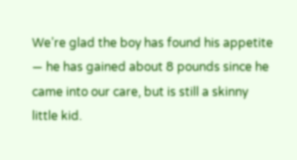We’re glad the boy has found his appetite — he has gained about 8 pounds since he came into our care, but is still a skinny little kid.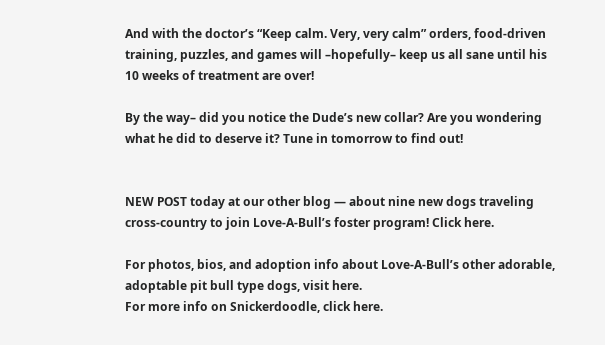And with the doctor’s “Keep calm. Very, very calm” orders, food-driven training, puzzles, and games will –hopefully– keep us all sane until his 10 weeks of treatment are over!

By the way– did you notice the Dude’s new collar? Are you wondering what he did to deserve it? Tune in tomorrow to find out!


NEW POST today at our other blog — about nine new dogs traveling cross-country to join Love-A-Bull’s foster program! Click here.

For photos, bios, and adoption info about Love-A-Bull’s other adorable, adoptable pit bull type dogs, visit here.
For more info on Snickerdoodle, click here.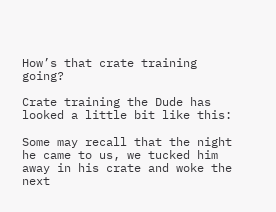How’s that crate training going?

Crate training the Dude has looked a little bit like this:

Some may recall that the night he came to us, we tucked him away in his crate and woke the next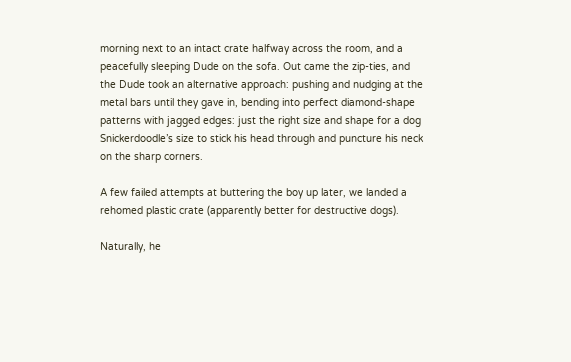morning next to an intact crate halfway across the room, and a peacefully sleeping Dude on the sofa. Out came the zip-ties, and the Dude took an alternative approach: pushing and nudging at the metal bars until they gave in, bending into perfect diamond-shape patterns with jagged edges: just the right size and shape for a dog Snickerdoodle’s size to stick his head through and puncture his neck on the sharp corners.

A few failed attempts at buttering the boy up later, we landed a rehomed plastic crate (apparently better for destructive dogs).

Naturally, he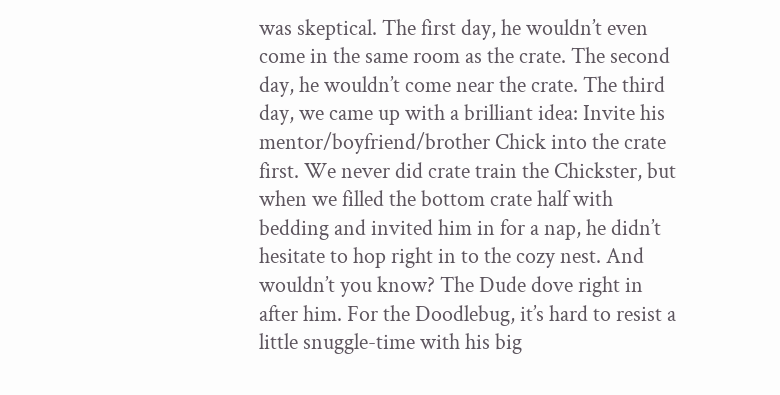was skeptical. The first day, he wouldn’t even come in the same room as the crate. The second day, he wouldn’t come near the crate. The third day, we came up with a brilliant idea: Invite his mentor/boyfriend/brother Chick into the crate first. We never did crate train the Chickster, but when we filled the bottom crate half with bedding and invited him in for a nap, he didn’t hesitate to hop right in to the cozy nest. And wouldn’t you know? The Dude dove right in after him. For the Doodlebug, it’s hard to resist a little snuggle-time with his big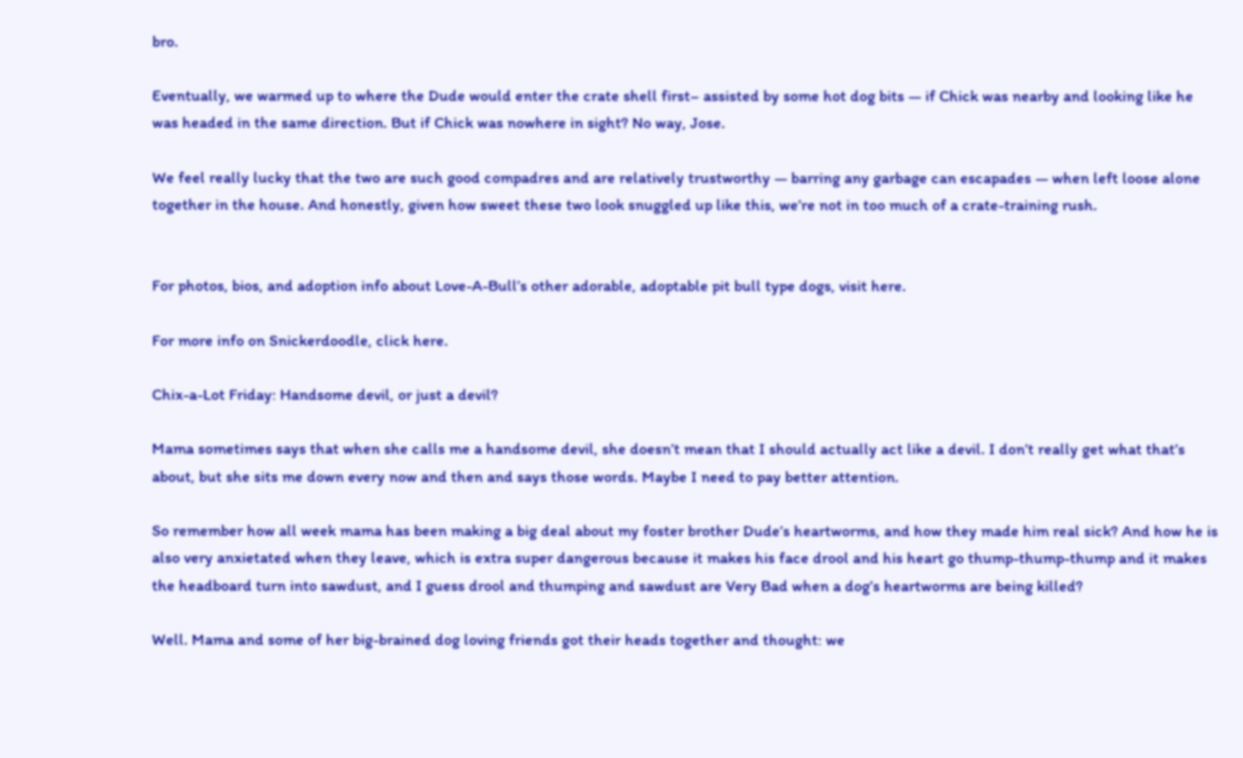bro.

Eventually, we warmed up to where the Dude would enter the crate shell first– assisted by some hot dog bits — if Chick was nearby and looking like he was headed in the same direction. But if Chick was nowhere in sight? No way, Jose.

We feel really lucky that the two are such good compadres and are relatively trustworthy — barring any garbage can escapades — when left loose alone together in the house. And honestly, given how sweet these two look snuggled up like this, we’re not in too much of a crate-training rush.


For photos, bios, and adoption info about Love-A-Bull’s other adorable, adoptable pit bull type dogs, visit here.

For more info on Snickerdoodle, click here.

Chix-a-Lot Friday: Handsome devil, or just a devil?

Mama sometimes says that when she calls me a handsome devil, she doesn’t mean that I should actually act like a devil. I don’t really get what that’s about, but she sits me down every now and then and says those words. Maybe I need to pay better attention.

So remember how all week mama has been making a big deal about my foster brother Dude’s heartworms, and how they made him real sick? And how he is also very anxietated when they leave, which is extra super dangerous because it makes his face drool and his heart go thump-thump-thump and it makes the headboard turn into sawdust, and I guess drool and thumping and sawdust are Very Bad when a dog’s heartworms are being killed?

Well. Mama and some of her big-brained dog loving friends got their heads together and thought: we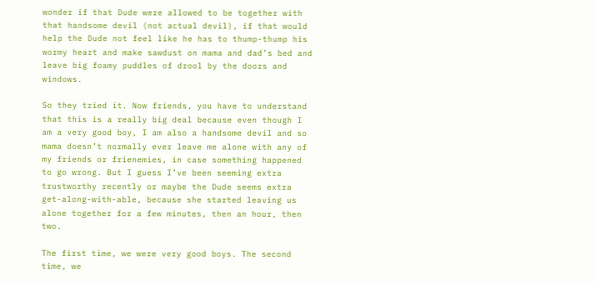wonder if that Dude were allowed to be together with that handsome devil (not actual devil), if that would help the Dude not feel like he has to thump-thump his wormy heart and make sawdust on mama and dad’s bed and leave big foamy puddles of drool by the doors and windows.

So they tried it. Now friends, you have to understand that this is a really big deal because even though I am a very good boy, I am also a handsome devil and so mama doesn’t normally ever leave me alone with any of my friends or frienemies, in case something happened to go wrong. But I guess I’ve been seeming extra trustworthy recently or maybe the Dude seems extra get-along-with-able, because she started leaving us alone together for a few minutes, then an hour, then two.

The first time, we were very good boys. The second time, we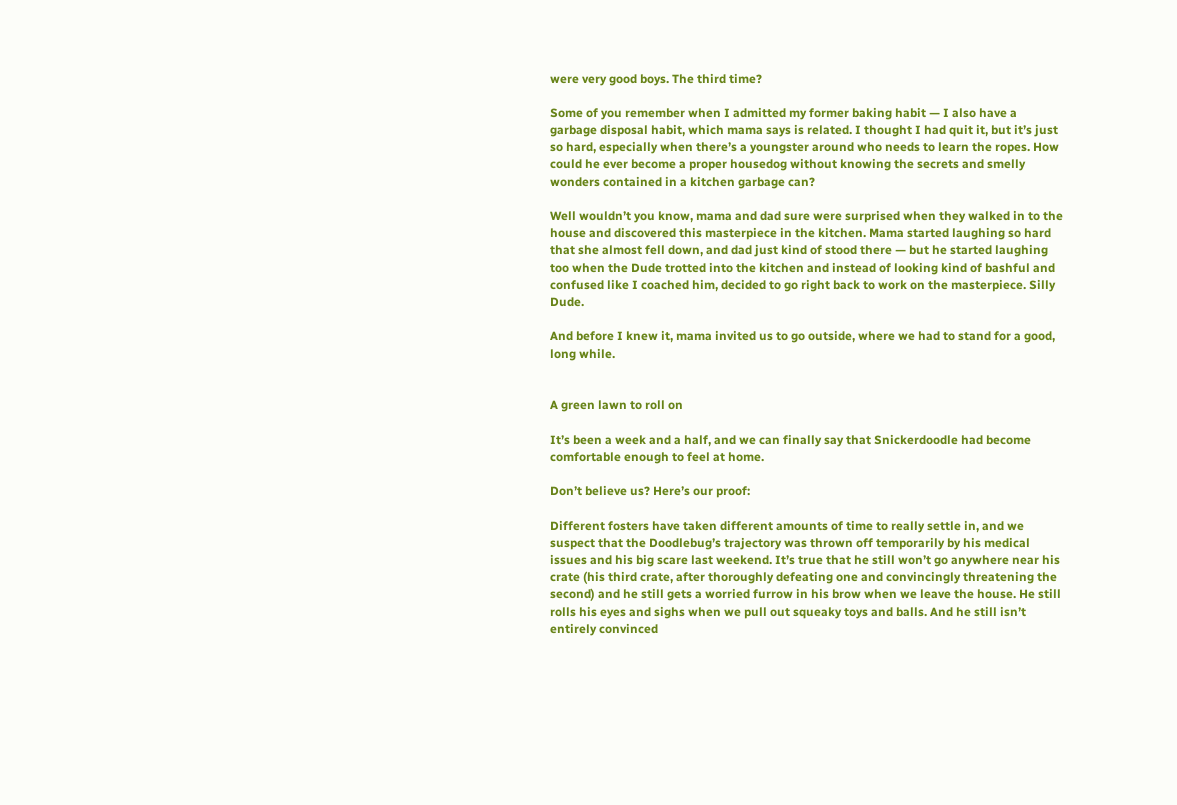were very good boys. The third time?

Some of you remember when I admitted my former baking habit — I also have a garbage disposal habit, which mama says is related. I thought I had quit it, but it’s just so hard, especially when there’s a youngster around who needs to learn the ropes. How could he ever become a proper housedog without knowing the secrets and smelly wonders contained in a kitchen garbage can?

Well wouldn’t you know, mama and dad sure were surprised when they walked in to the house and discovered this masterpiece in the kitchen. Mama started laughing so hard that she almost fell down, and dad just kind of stood there — but he started laughing too when the Dude trotted into the kitchen and instead of looking kind of bashful and confused like I coached him, decided to go right back to work on the masterpiece. Silly Dude.

And before I knew it, mama invited us to go outside, where we had to stand for a good, long while.


A green lawn to roll on

It’s been a week and a half, and we can finally say that Snickerdoodle had become comfortable enough to feel at home.

Don’t believe us? Here’s our proof:

Different fosters have taken different amounts of time to really settle in, and we suspect that the Doodlebug’s trajectory was thrown off temporarily by his medical issues and his big scare last weekend. It’s true that he still won’t go anywhere near his crate (his third crate, after thoroughly defeating one and convincingly threatening the second) and he still gets a worried furrow in his brow when we leave the house. He still rolls his eyes and sighs when we pull out squeaky toys and balls. And he still isn’t entirely convinced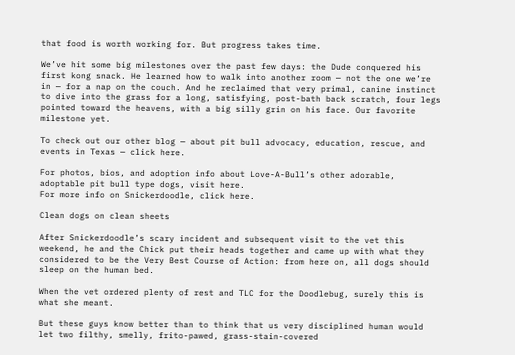that food is worth working for. But progress takes time.

We’ve hit some big milestones over the past few days: the Dude conquered his first kong snack. He learned how to walk into another room — not the one we’re in — for a nap on the couch. And he reclaimed that very primal, canine instinct to dive into the grass for a long, satisfying, post-bath back scratch, four legs pointed toward the heavens, with a big silly grin on his face. Our favorite milestone yet.

To check out our other blog — about pit bull advocacy, education, rescue, and events in Texas — click here.

For photos, bios, and adoption info about Love-A-Bull’s other adorable, adoptable pit bull type dogs, visit here.
For more info on Snickerdoodle, click here.

Clean dogs on clean sheets

After Snickerdoodle’s scary incident and subsequent visit to the vet this weekend, he and the Chick put their heads together and came up with what they considered to be the Very Best Course of Action: from here on, all dogs should sleep on the human bed.

When the vet ordered plenty of rest and TLC for the Doodlebug, surely this is what she meant.

But these guys know better than to think that us very disciplined human would let two filthy, smelly, frito-pawed, grass-stain-covered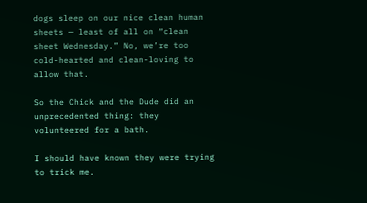dogs sleep on our nice clean human sheets — least of all on “clean sheet Wednesday.” No, we’re too cold-hearted and clean-loving to allow that.

So the Chick and the Dude did an unprecedented thing: they volunteered for a bath.

I should have known they were trying to trick me.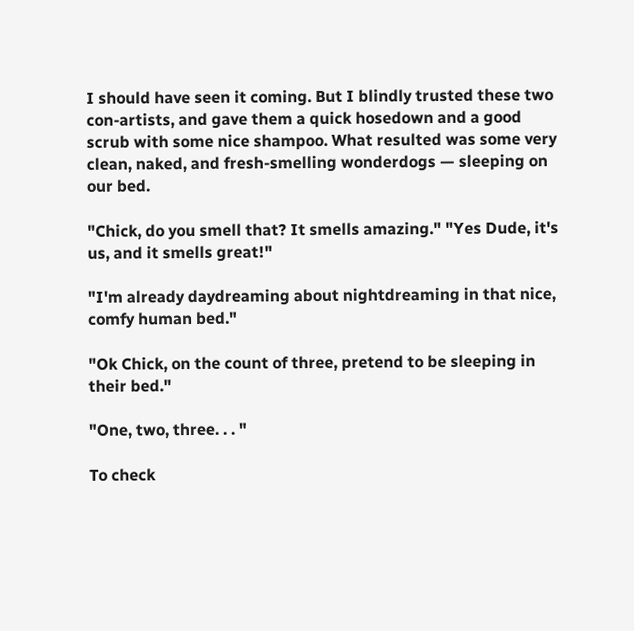I should have seen it coming. But I blindly trusted these two con-artists, and gave them a quick hosedown and a good scrub with some nice shampoo. What resulted was some very clean, naked, and fresh-smelling wonderdogs — sleeping on our bed.

"Chick, do you smell that? It smells amazing." "Yes Dude, it's us, and it smells great!"

"I'm already daydreaming about nightdreaming in that nice, comfy human bed."

"Ok Chick, on the count of three, pretend to be sleeping in their bed."

"One, two, three. . . "

To check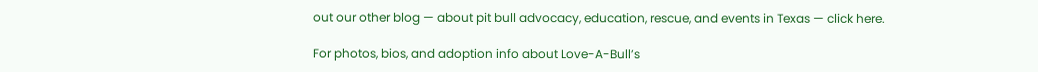out our other blog — about pit bull advocacy, education, rescue, and events in Texas — click here.

For photos, bios, and adoption info about Love-A-Bull’s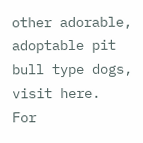other adorable, adoptable pit bull type dogs, visit here.
For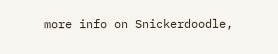more info on Snickerdoodle,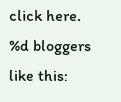click here.
%d bloggers like this: